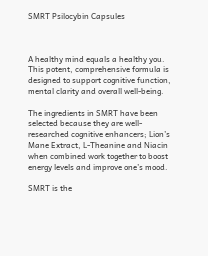SMRT Psilocybin Capsules



A healthy mind equals a healthy you. This potent, comprehensive formula is designed to support cognitive function, mental clarity and overall well-being.

The ingredients in SMRT have been selected because they are well-researched cognitive enhancers; Lion’s Mane Extract, L-Theanine and Niacin when combined work together to boost energy levels and improve one’s mood.

SMRT is the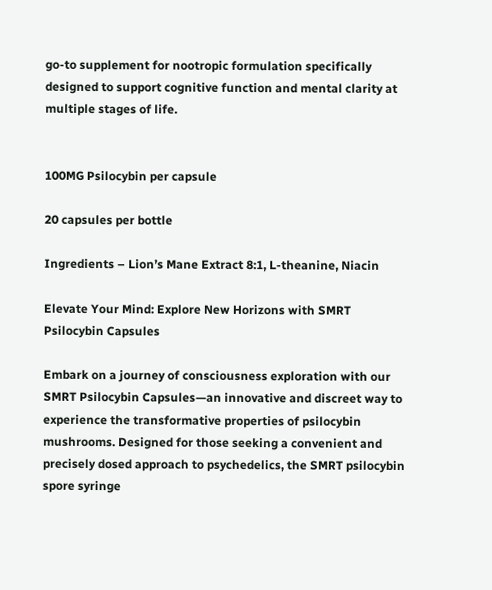go-to supplement for nootropic formulation specifically designed to support cognitive function and mental clarity at multiple stages of life.


100MG Psilocybin per capsule

20 capsules per bottle

Ingredients – Lion’s Mane Extract 8:1, L-theanine, Niacin

Elevate Your Mind: Explore New Horizons with SMRT Psilocybin Capsules

Embark on a journey of consciousness exploration with our SMRT Psilocybin Capsules—an innovative and discreet way to experience the transformative properties of psilocybin mushrooms. Designed for those seeking a convenient and precisely dosed approach to psychedelics, the SMRT psilocybin spore syringe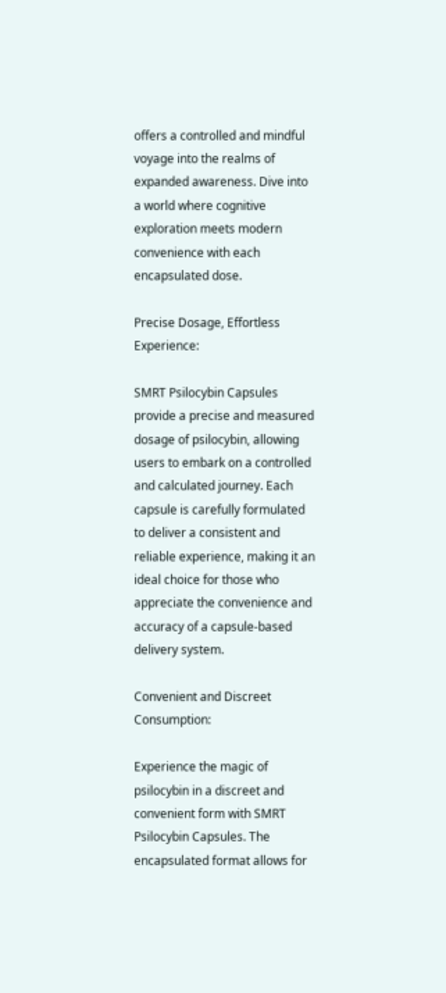offers a controlled and mindful voyage into the realms of expanded awareness. Dive into a world where cognitive exploration meets modern convenience with each encapsulated dose.

Precise Dosage, Effortless Experience:

SMRT Psilocybin Capsules provide a precise and measured dosage of psilocybin, allowing users to embark on a controlled and calculated journey. Each capsule is carefully formulated to deliver a consistent and reliable experience, making it an ideal choice for those who appreciate the convenience and accuracy of a capsule-based delivery system.

Convenient and Discreet Consumption:

Experience the magic of psilocybin in a discreet and convenient form with SMRT Psilocybin Capsules. The encapsulated format allows for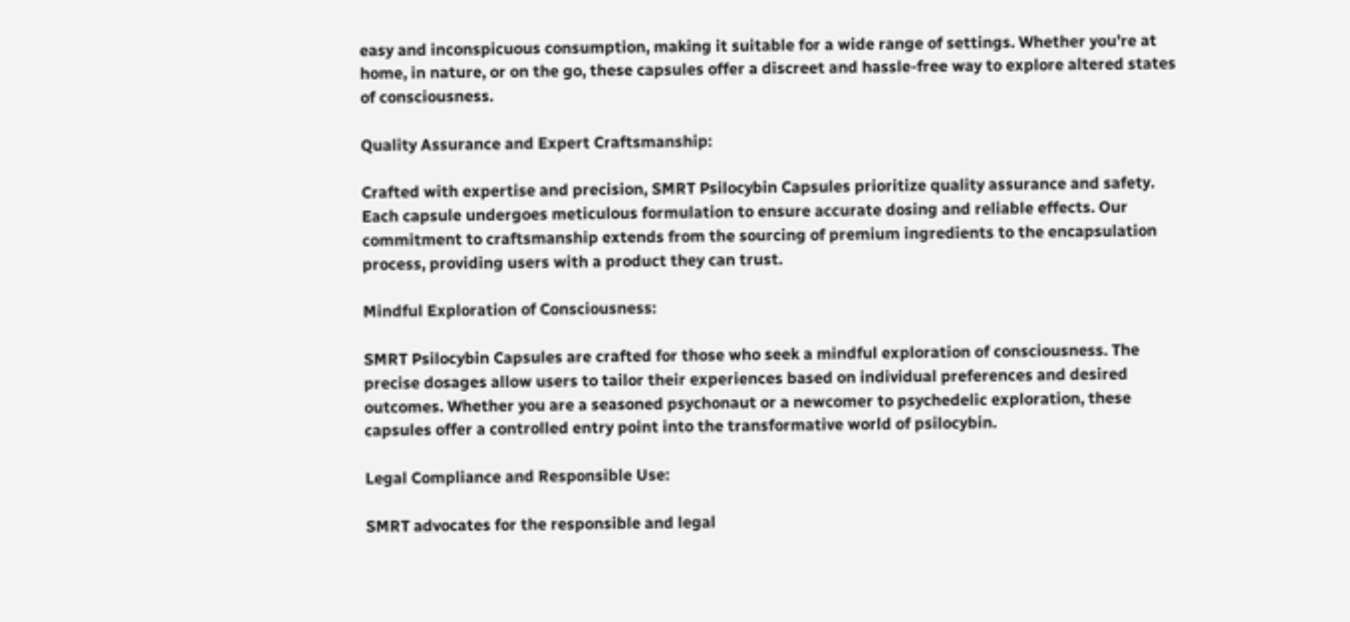easy and inconspicuous consumption, making it suitable for a wide range of settings. Whether you’re at home, in nature, or on the go, these capsules offer a discreet and hassle-free way to explore altered states of consciousness.

Quality Assurance and Expert Craftsmanship:

Crafted with expertise and precision, SMRT Psilocybin Capsules prioritize quality assurance and safety. Each capsule undergoes meticulous formulation to ensure accurate dosing and reliable effects. Our commitment to craftsmanship extends from the sourcing of premium ingredients to the encapsulation process, providing users with a product they can trust.

Mindful Exploration of Consciousness:

SMRT Psilocybin Capsules are crafted for those who seek a mindful exploration of consciousness. The precise dosages allow users to tailor their experiences based on individual preferences and desired outcomes. Whether you are a seasoned psychonaut or a newcomer to psychedelic exploration, these capsules offer a controlled entry point into the transformative world of psilocybin.

Legal Compliance and Responsible Use:

SMRT advocates for the responsible and legal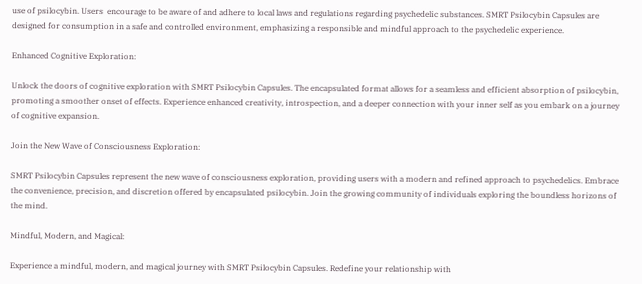use of psilocybin. Users  encourage to be aware of and adhere to local laws and regulations regarding psychedelic substances. SMRT Psilocybin Capsules are designed for consumption in a safe and controlled environment, emphasizing a responsible and mindful approach to the psychedelic experience.

Enhanced Cognitive Exploration:

Unlock the doors of cognitive exploration with SMRT Psilocybin Capsules. The encapsulated format allows for a seamless and efficient absorption of psilocybin, promoting a smoother onset of effects. Experience enhanced creativity, introspection, and a deeper connection with your inner self as you embark on a journey of cognitive expansion.

Join the New Wave of Consciousness Exploration:

SMRT Psilocybin Capsules represent the new wave of consciousness exploration, providing users with a modern and refined approach to psychedelics. Embrace the convenience, precision, and discretion offered by encapsulated psilocybin. Join the growing community of individuals exploring the boundless horizons of the mind.

Mindful, Modern, and Magical:

Experience a mindful, modern, and magical journey with SMRT Psilocybin Capsules. Redefine your relationship with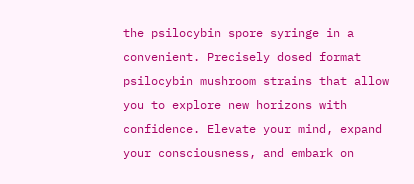the psilocybin spore syringe in a convenient. Precisely dosed format psilocybin mushroom strains that allow you to explore new horizons with confidence. Elevate your mind, expand your consciousness, and embark on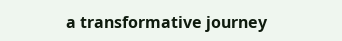a transformative journey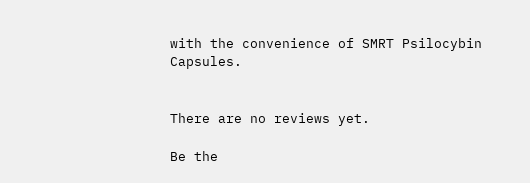with the convenience of SMRT Psilocybin Capsules.


There are no reviews yet.

Be the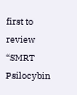first to review “SMRT Psilocybin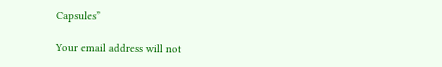Capsules”

Your email address will not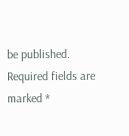be published. Required fields are marked *